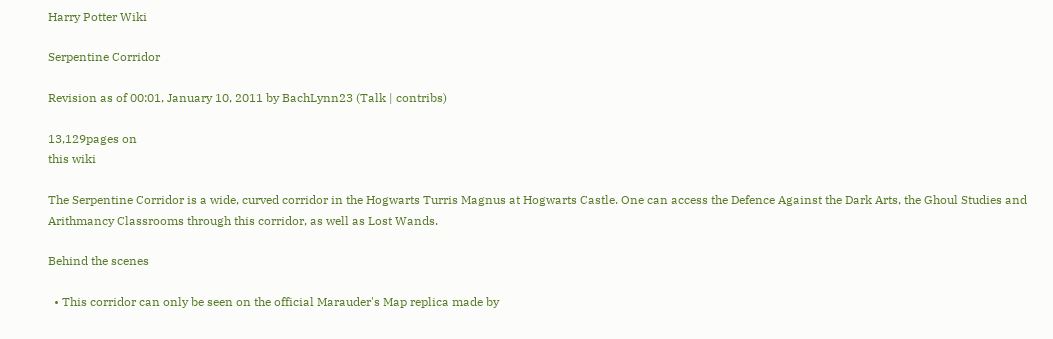Harry Potter Wiki

Serpentine Corridor

Revision as of 00:01, January 10, 2011 by BachLynn23 (Talk | contribs)

13,129pages on
this wiki

The Serpentine Corridor is a wide, curved corridor in the Hogwarts Turris Magnus at Hogwarts Castle. One can access the Defence Against the Dark Arts, the Ghoul Studies and Arithmancy Classrooms through this corridor, as well as Lost Wands.

Behind the scenes

  • This corridor can only be seen on the official Marauder's Map replica made by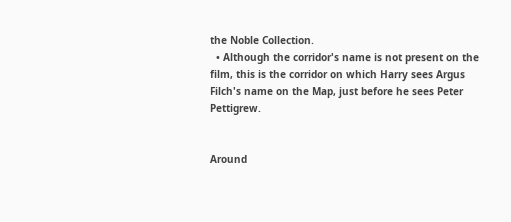the Noble Collection.
  • Although the corridor's name is not present on the film, this is the corridor on which Harry sees Argus Filch's name on the Map, just before he sees Peter Pettigrew.


Around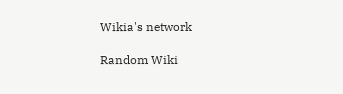Wikia's network

Random Wiki